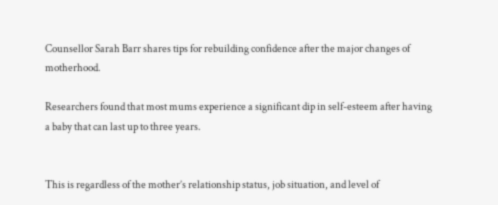Counsellor Sarah Barr shares tips for rebuilding confidence after the major changes of motherhood.

Researchers found that most mums experience a significant dip in self-esteem after having a baby that can last up to three years.


This is regardless of the mother’s relationship status, job situation, and level of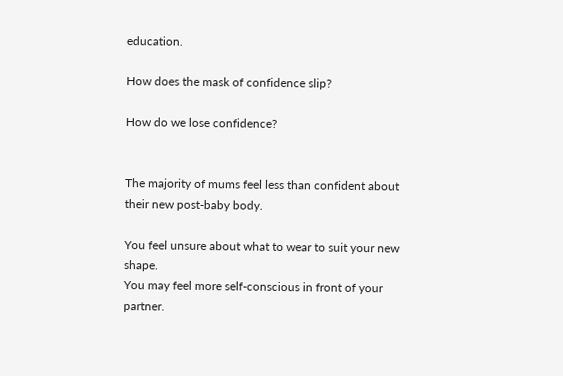education.

How does the mask of confidence slip?

How do we lose confidence?


The majority of mums feel less than confident about their new post-baby body.

You feel unsure about what to wear to suit your new shape.
You may feel more self-conscious in front of your partner.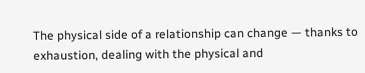The physical side of a relationship can change — thanks to exhaustion, dealing with the physical and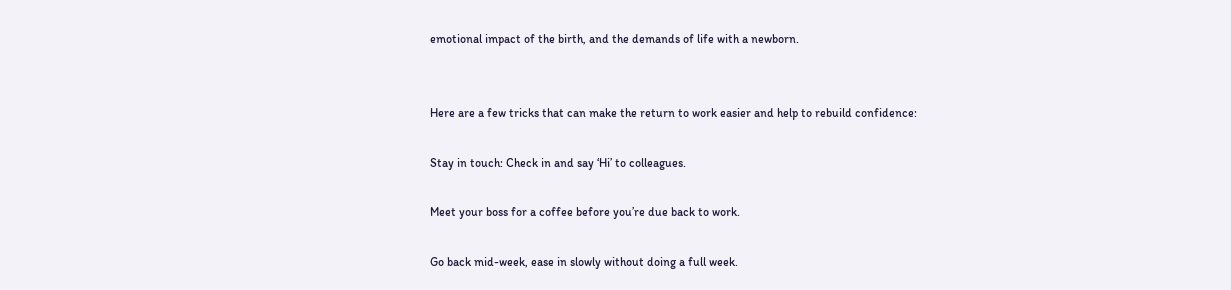emotional impact of the birth, and the demands of life with a newborn.


Here are a few tricks that can make the return to work easier and help to rebuild confidence:

Stay in touch: Check in and say ‘Hi’ to colleagues.

Meet your boss for a coffee before you’re due back to work.

Go back mid-week, ease in slowly without doing a full week.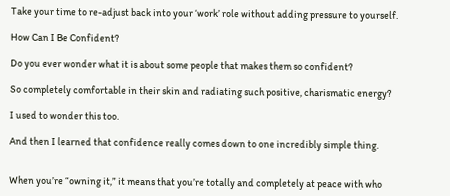Take your time to re-adjust back into your ‘work’ role without adding pressure to yourself.

How Can I Be Confident?

Do you ever wonder what it is about some people that makes them so confident?

So completely comfortable in their skin and radiating such positive, charismatic energy?

I used to wonder this too.

And then I learned that confidence really comes down to one incredibly simple thing.


When you’re “owning it,” it means that you’re totally and completely at peace with who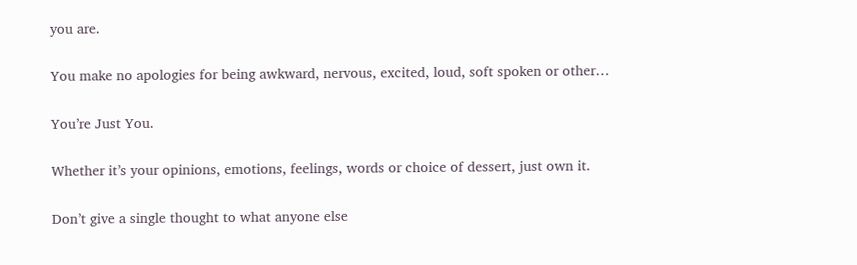you are.

You make no apologies for being awkward, nervous, excited, loud, soft spoken or other…

You’re Just You.

Whether it’s your opinions, emotions, feelings, words or choice of dessert, just own it.

Don’t give a single thought to what anyone else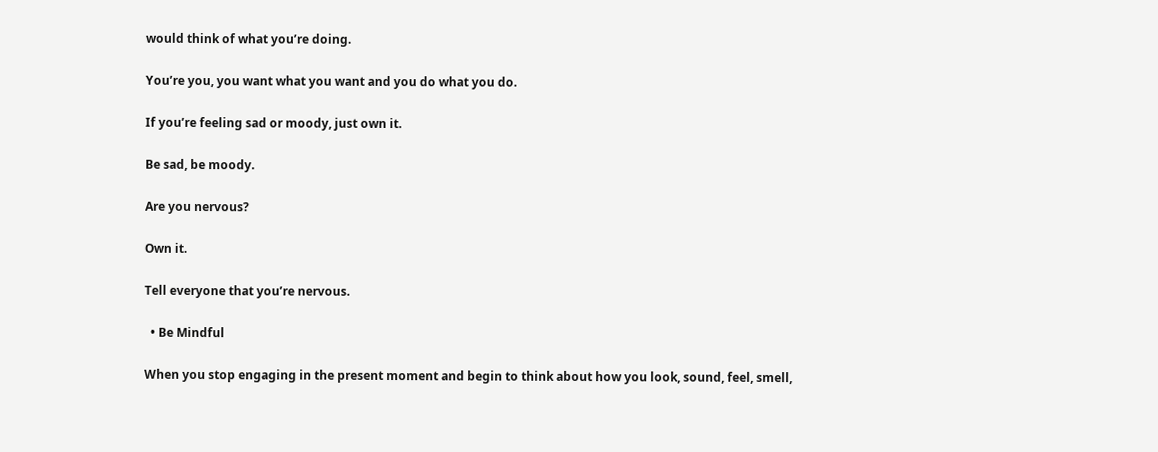would think of what you’re doing.

You’re you, you want what you want and you do what you do.

If you’re feeling sad or moody, just own it.

Be sad, be moody.

Are you nervous?

Own it.

Tell everyone that you’re nervous.

  • Be Mindful

When you stop engaging in the present moment and begin to think about how you look, sound, feel, smell,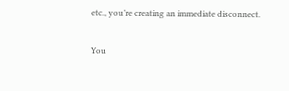etc., you’re creating an immediate disconnect.

You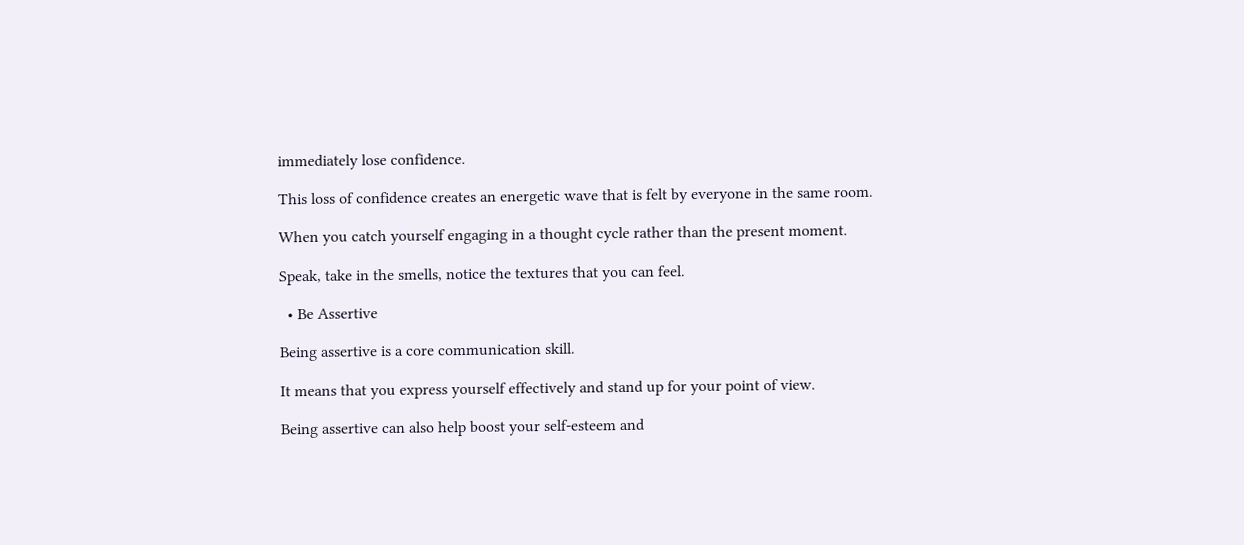immediately lose confidence.

This loss of confidence creates an energetic wave that is felt by everyone in the same room.

When you catch yourself engaging in a thought cycle rather than the present moment.

Speak, take in the smells, notice the textures that you can feel.

  • Be Assertive

Being assertive is a core communication skill.

It means that you express yourself effectively and stand up for your point of view.

Being assertive can also help boost your self-esteem and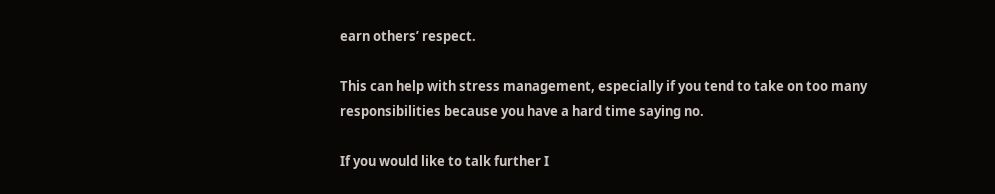earn others’ respect.

This can help with stress management, especially if you tend to take on too many responsibilities because you have a hard time saying no.

If you would like to talk further I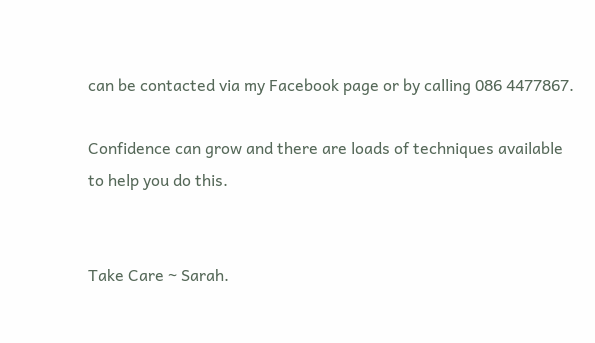can be contacted via my Facebook page or by calling 086 4477867.

Confidence can grow and there are loads of techniques available to help you do this.


Take Care ~ Sarah.